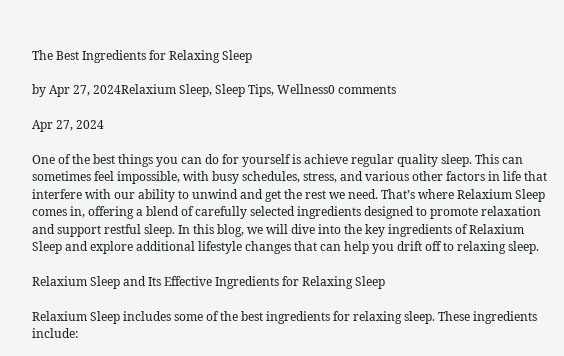The Best Ingredients for Relaxing Sleep

by Apr 27, 2024Relaxium Sleep, Sleep Tips, Wellness0 comments

Apr 27, 2024

One of the best things you can do for yourself is achieve regular quality sleep. This can sometimes feel impossible, with busy schedules, stress, and various other factors in life that interfere with our ability to unwind and get the rest we need. That’s where Relaxium Sleep comes in, offering a blend of carefully selected ingredients designed to promote relaxation and support restful sleep. In this blog, we will dive into the key ingredients of Relaxium Sleep and explore additional lifestyle changes that can help you drift off to relaxing sleep.

Relaxium Sleep and Its Effective Ingredients for Relaxing Sleep

Relaxium Sleep includes some of the best ingredients for relaxing sleep. These ingredients include: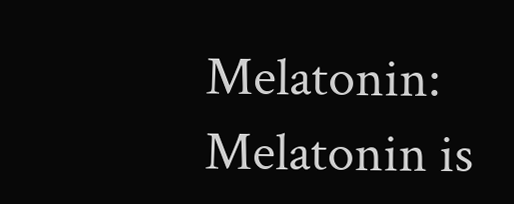Melatonin: Melatonin is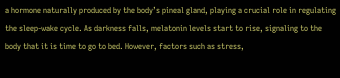a hormone naturally produced by the body’s pineal gland, playing a crucial role in regulating the sleep-wake cycle. As darkness falls, melatonin levels start to rise, signaling to the body that it is time to go to bed. However, factors such as stress,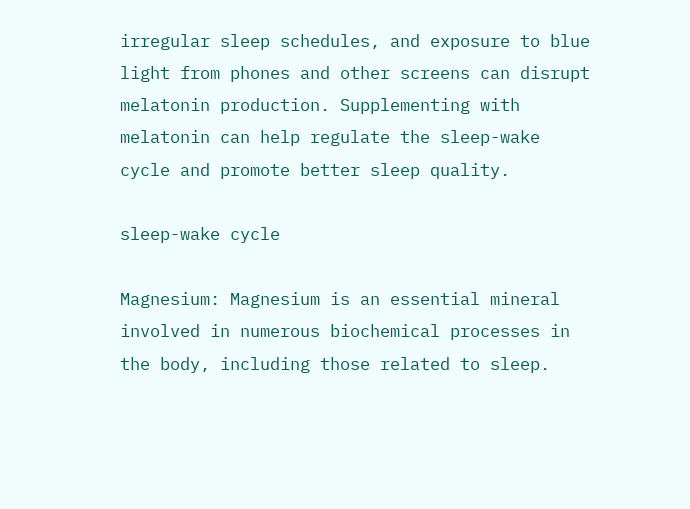irregular sleep schedules, and exposure to blue light from phones and other screens can disrupt melatonin production. Supplementing with melatonin can help regulate the sleep-wake cycle and promote better sleep quality.

sleep-wake cycle

Magnesium: Magnesium is an essential mineral involved in numerous biochemical processes in the body, including those related to sleep.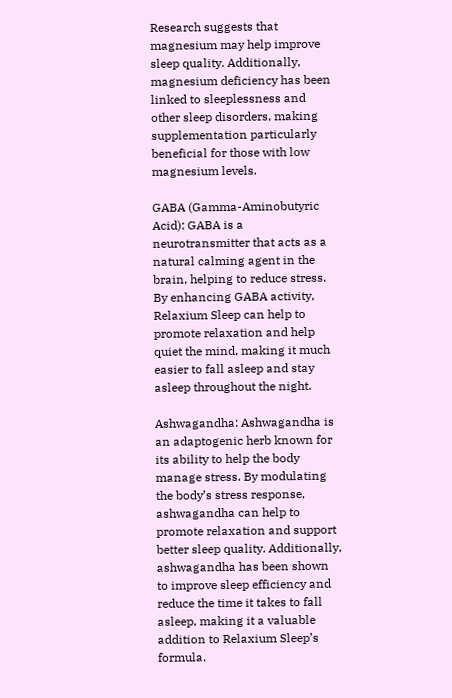Research suggests that magnesium may help improve sleep quality. Additionally, magnesium deficiency has been linked to sleeplessness and other sleep disorders, making supplementation particularly beneficial for those with low magnesium levels.

GABA (Gamma-Aminobutyric Acid): GABA is a neurotransmitter that acts as a natural calming agent in the brain, helping to reduce stress. By enhancing GABA activity, Relaxium Sleep can help to promote relaxation and help quiet the mind, making it much easier to fall asleep and stay asleep throughout the night.

Ashwagandha: Ashwagandha is an adaptogenic herb known for its ability to help the body manage stress. By modulating the body’s stress response, ashwagandha can help to promote relaxation and support better sleep quality. Additionally, ashwagandha has been shown to improve sleep efficiency and reduce the time it takes to fall asleep, making it a valuable addition to Relaxium Sleep’s formula.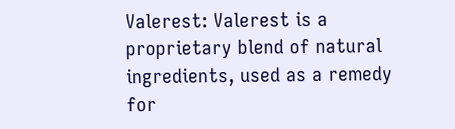Valerest: Valerest is a proprietary blend of natural ingredients, used as a remedy for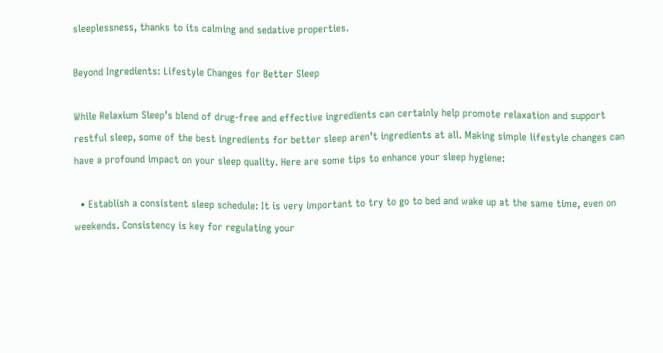sleeplessness, thanks to its calming and sedative properties.

Beyond Ingredients: Lifestyle Changes for Better Sleep

While Relaxium Sleep’s blend of drug-free and effective ingredients can certainly help promote relaxation and support restful sleep, some of the best ingredients for better sleep aren’t ingredients at all. Making simple lifestyle changes can have a profound impact on your sleep quality. Here are some tips to enhance your sleep hygiene:

  • Establish a consistent sleep schedule: It is very important to try to go to bed and wake up at the same time, even on weekends. Consistency is key for regulating your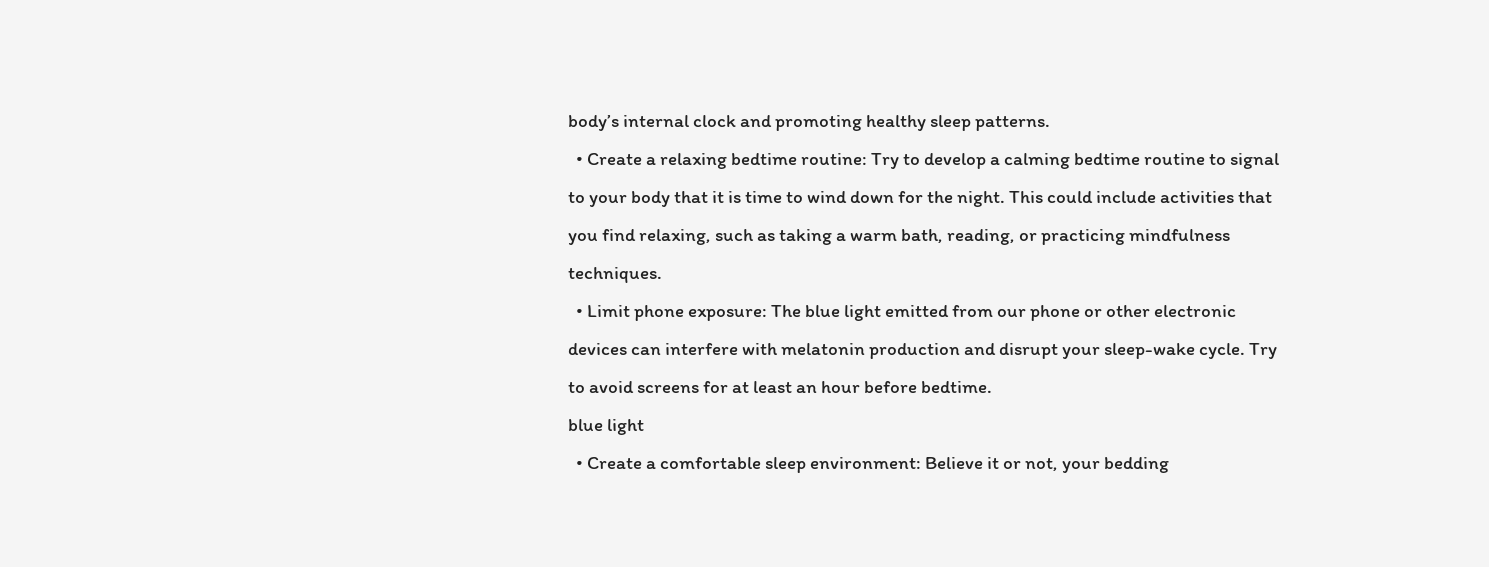body’s internal clock and promoting healthy sleep patterns.
  • Create a relaxing bedtime routine: Try to develop a calming bedtime routine to signal to your body that it is time to wind down for the night. This could include activities that you find relaxing, such as taking a warm bath, reading, or practicing mindfulness techniques.
  • Limit phone exposure: The blue light emitted from our phone or other electronic devices can interfere with melatonin production and disrupt your sleep-wake cycle. Try to avoid screens for at least an hour before bedtime.
blue light
  • Create a comfortable sleep environment: Believe it or not, your bedding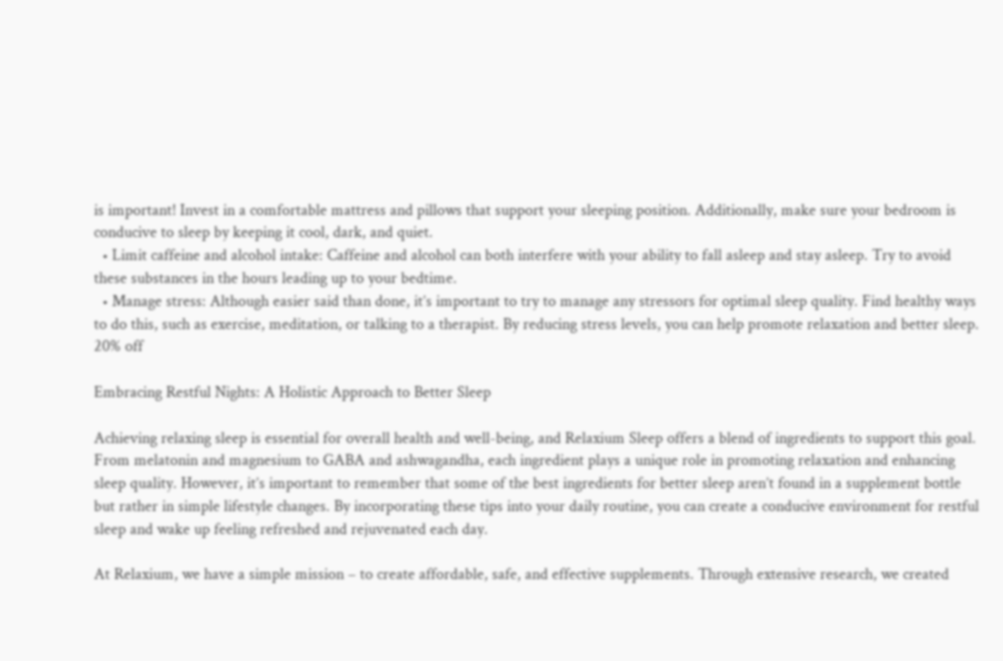is important! Invest in a comfortable mattress and pillows that support your sleeping position. Additionally, make sure your bedroom is conducive to sleep by keeping it cool, dark, and quiet.
  • Limit caffeine and alcohol intake: Caffeine and alcohol can both interfere with your ability to fall asleep and stay asleep. Try to avoid these substances in the hours leading up to your bedtime.
  • Manage stress: Although easier said than done, it’s important to try to manage any stressors for optimal sleep quality. Find healthy ways to do this, such as exercise, meditation, or talking to a therapist. By reducing stress levels, you can help promote relaxation and better sleep.
20% off

Embracing Restful Nights: A Holistic Approach to Better Sleep

Achieving relaxing sleep is essential for overall health and well-being, and Relaxium Sleep offers a blend of ingredients to support this goal. From melatonin and magnesium to GABA and ashwagandha, each ingredient plays a unique role in promoting relaxation and enhancing sleep quality. However, it’s important to remember that some of the best ingredients for better sleep aren’t found in a supplement bottle but rather in simple lifestyle changes. By incorporating these tips into your daily routine, you can create a conducive environment for restful sleep and wake up feeling refreshed and rejuvenated each day.

At Relaxium, we have a simple mission – to create affordable, safe, and effective supplements. Through extensive research, we created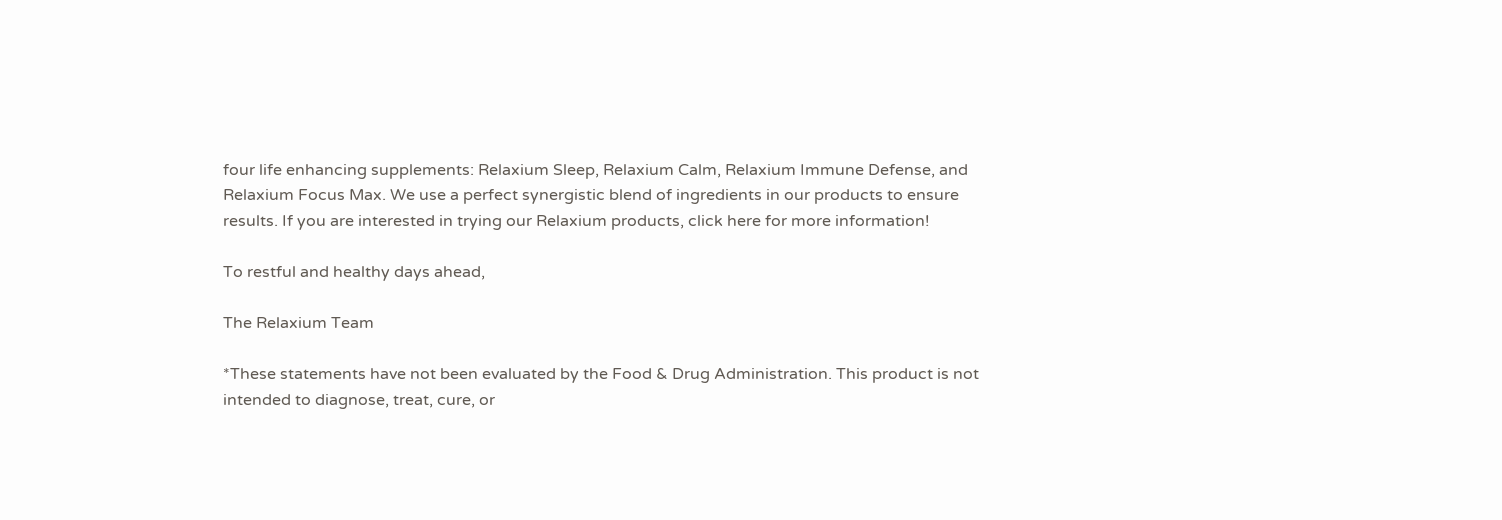four life enhancing supplements: Relaxium Sleep, Relaxium Calm, Relaxium Immune Defense, and Relaxium Focus Max. We use a perfect synergistic blend of ingredients in our products to ensure results. If you are interested in trying our Relaxium products, click here for more information!

To restful and healthy days ahead,

The Relaxium Team

*These statements have not been evaluated by the Food & Drug Administration. This product is not intended to diagnose, treat, cure, or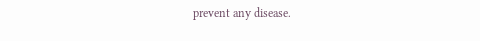prevent any disease.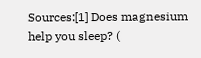Sources:[1] Does magnesium help you sleep? (